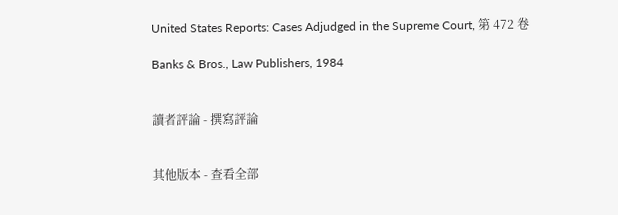United States Reports: Cases Adjudged in the Supreme Court, 第 472 卷

Banks & Bros., Law Publishers, 1984


讀者評論 - 撰寫評論


其他版本 - 查看全部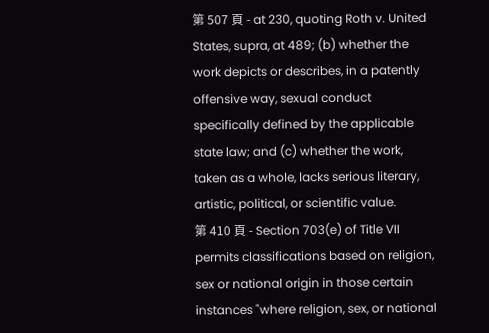第 507 頁 - at 230, quoting Roth v. United States, supra, at 489; (b) whether the work depicts or describes, in a patently offensive way, sexual conduct specifically defined by the applicable state law; and (c) whether the work, taken as a whole, lacks serious literary, artistic, political, or scientific value.
第 410 頁 - Section 703(e) of Title VII permits classifications based on religion, sex or national origin in those certain instances "where religion, sex, or national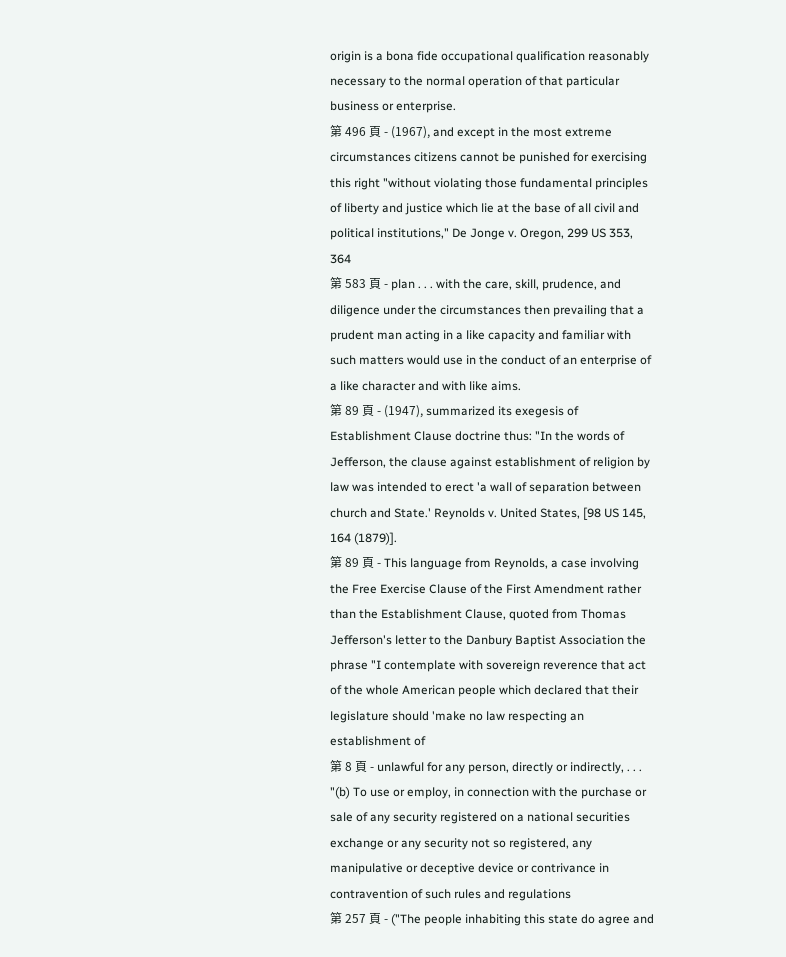origin is a bona fide occupational qualification reasonably necessary to the normal operation of that particular business or enterprise.
第 496 頁 - (1967), and except in the most extreme circumstances citizens cannot be punished for exercising this right "without violating those fundamental principles of liberty and justice which lie at the base of all civil and political institutions," De Jonge v. Oregon, 299 US 353, 364
第 583 頁 - plan . . . with the care, skill, prudence, and diligence under the circumstances then prevailing that a prudent man acting in a like capacity and familiar with such matters would use in the conduct of an enterprise of a like character and with like aims.
第 89 頁 - (1947), summarized its exegesis of Establishment Clause doctrine thus: "In the words of Jefferson, the clause against establishment of religion by law was intended to erect 'a wall of separation between church and State.' Reynolds v. United States, [98 US 145, 164 (1879)].
第 89 頁 - This language from Reynolds, a case involving the Free Exercise Clause of the First Amendment rather than the Establishment Clause, quoted from Thomas Jefferson's letter to the Danbury Baptist Association the phrase "I contemplate with sovereign reverence that act of the whole American people which declared that their legislature should 'make no law respecting an establishment of
第 8 頁 - unlawful for any person, directly or indirectly, . . . "(b) To use or employ, in connection with the purchase or sale of any security registered on a national securities exchange or any security not so registered, any manipulative or deceptive device or contrivance in contravention of such rules and regulations
第 257 頁 - ("The people inhabiting this state do agree and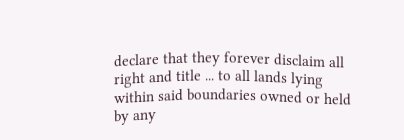declare that they forever disclaim all right and title ... to all lands lying within said boundaries owned or held by any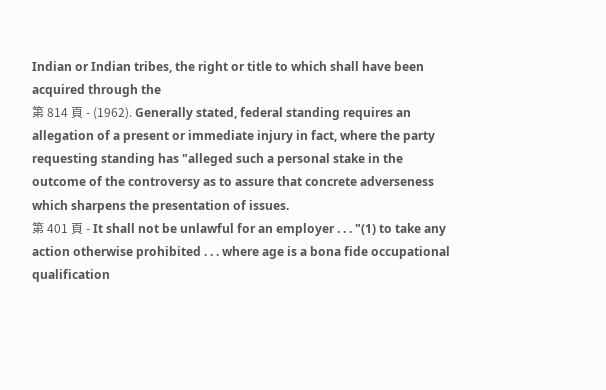Indian or Indian tribes, the right or title to which shall have been acquired through the
第 814 頁 - (1962). Generally stated, federal standing requires an allegation of a present or immediate injury in fact, where the party requesting standing has "alleged such a personal stake in the outcome of the controversy as to assure that concrete adverseness which sharpens the presentation of issues.
第 401 頁 - It shall not be unlawful for an employer . . . "(1) to take any action otherwise prohibited . . . where age is a bona fide occupational qualification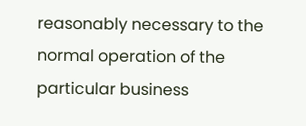reasonably necessary to the normal operation of the particular business